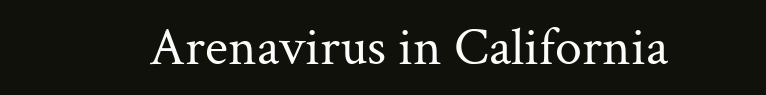Arenavirus in California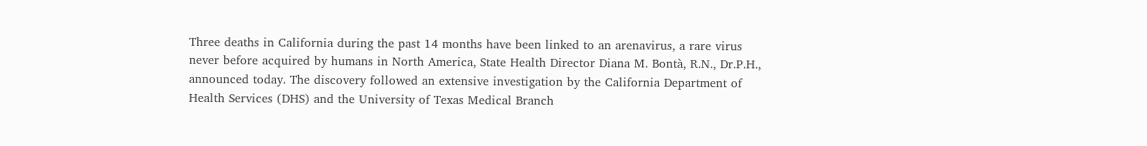Three deaths in California during the past 14 months have been linked to an arenavirus, a rare virus never before acquired by humans in North America, State Health Director Diana M. Bontà, R.N., Dr.P.H., announced today. The discovery followed an extensive investigation by the California Department of Health Services (DHS) and the University of Texas Medical Branch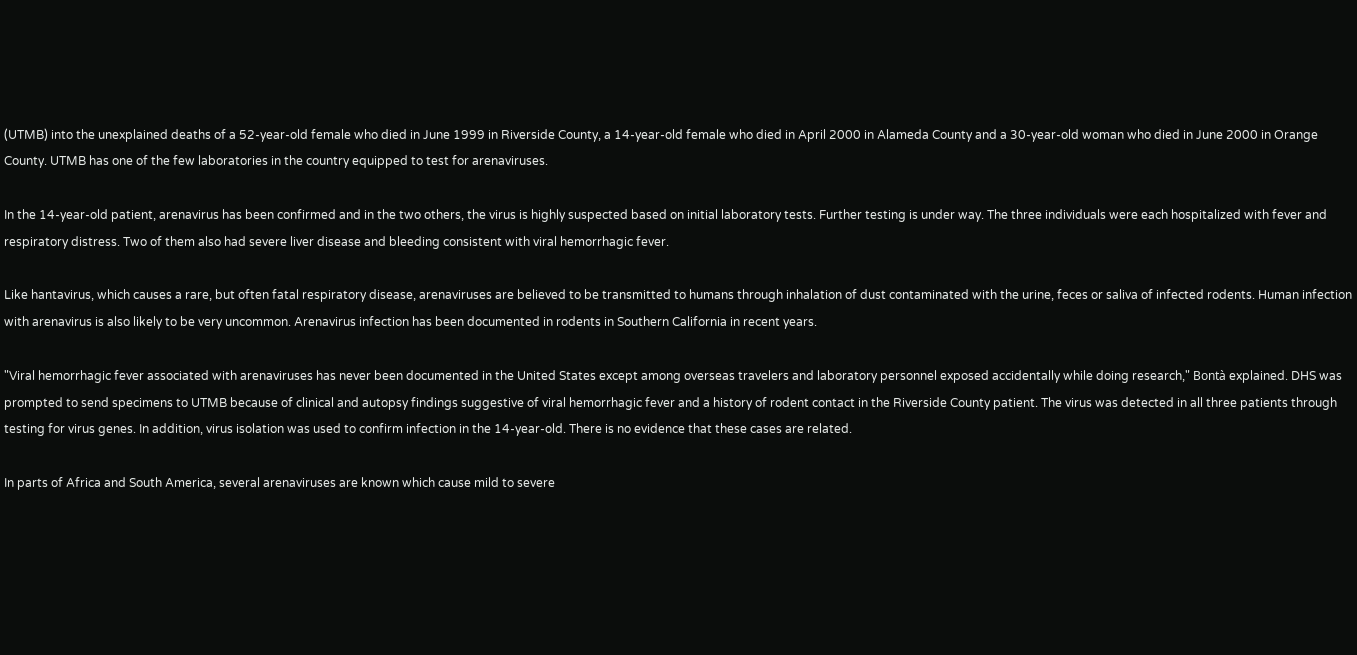(UTMB) into the unexplained deaths of a 52-year-old female who died in June 1999 in Riverside County, a 14-year-old female who died in April 2000 in Alameda County and a 30-year-old woman who died in June 2000 in Orange County. UTMB has one of the few laboratories in the country equipped to test for arenaviruses.

In the 14-year-old patient, arenavirus has been confirmed and in the two others, the virus is highly suspected based on initial laboratory tests. Further testing is under way. The three individuals were each hospitalized with fever and respiratory distress. Two of them also had severe liver disease and bleeding consistent with viral hemorrhagic fever.

Like hantavirus, which causes a rare, but often fatal respiratory disease, arenaviruses are believed to be transmitted to humans through inhalation of dust contaminated with the urine, feces or saliva of infected rodents. Human infection with arenavirus is also likely to be very uncommon. Arenavirus infection has been documented in rodents in Southern California in recent years.

"Viral hemorrhagic fever associated with arenaviruses has never been documented in the United States except among overseas travelers and laboratory personnel exposed accidentally while doing research," Bontà explained. DHS was prompted to send specimens to UTMB because of clinical and autopsy findings suggestive of viral hemorrhagic fever and a history of rodent contact in the Riverside County patient. The virus was detected in all three patients through testing for virus genes. In addition, virus isolation was used to confirm infection in the 14-year-old. There is no evidence that these cases are related.

In parts of Africa and South America, several arenaviruses are known which cause mild to severe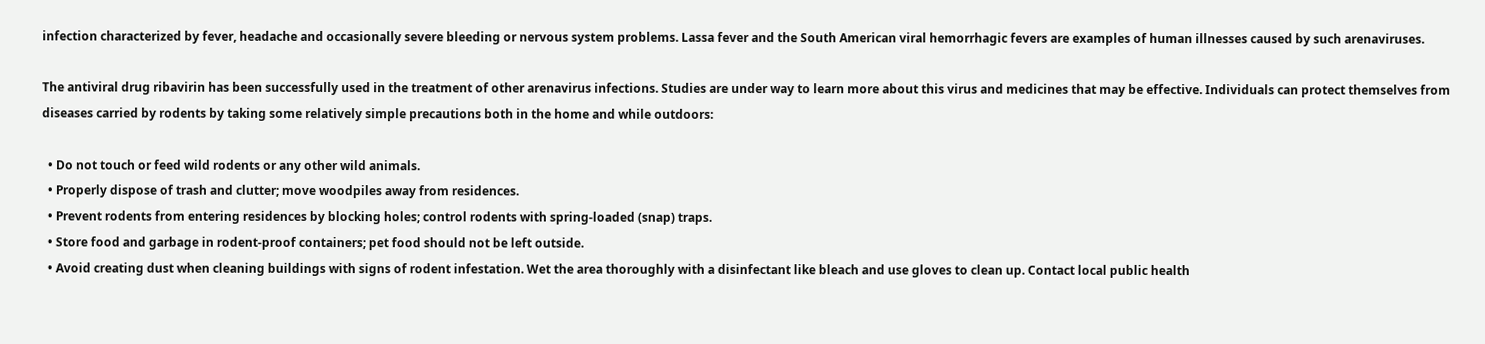infection characterized by fever, headache and occasionally severe bleeding or nervous system problems. Lassa fever and the South American viral hemorrhagic fevers are examples of human illnesses caused by such arenaviruses.

The antiviral drug ribavirin has been successfully used in the treatment of other arenavirus infections. Studies are under way to learn more about this virus and medicines that may be effective. Individuals can protect themselves from diseases carried by rodents by taking some relatively simple precautions both in the home and while outdoors:

  • Do not touch or feed wild rodents or any other wild animals.
  • Properly dispose of trash and clutter; move woodpiles away from residences.
  • Prevent rodents from entering residences by blocking holes; control rodents with spring-loaded (snap) traps.
  • Store food and garbage in rodent-proof containers; pet food should not be left outside.
  • Avoid creating dust when cleaning buildings with signs of rodent infestation. Wet the area thoroughly with a disinfectant like bleach and use gloves to clean up. Contact local public health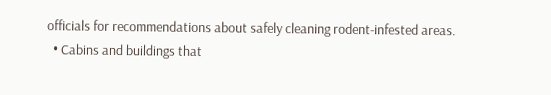officials for recommendations about safely cleaning rodent-infested areas.
  • Cabins and buildings that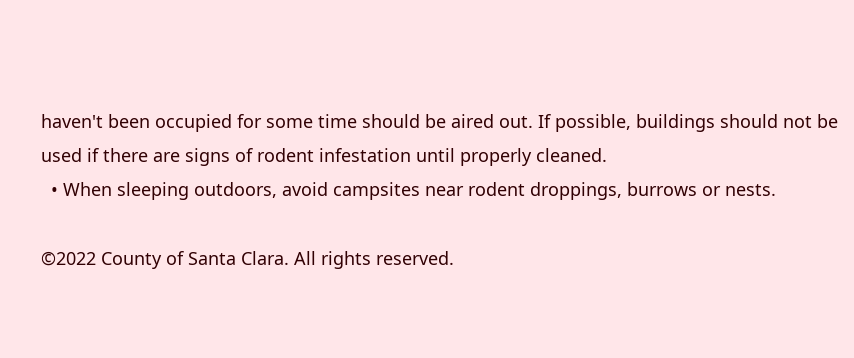haven't been occupied for some time should be aired out. If possible, buildings should not be used if there are signs of rodent infestation until properly cleaned.
  • When sleeping outdoors, avoid campsites near rodent droppings, burrows or nests.

©2022 County of Santa Clara. All rights reserved.